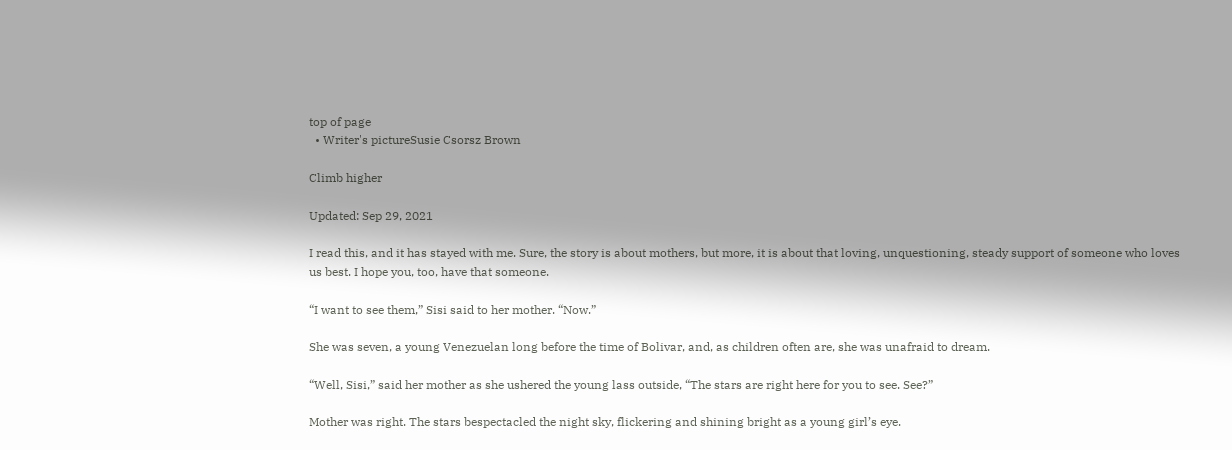top of page
  • Writer's pictureSusie Csorsz Brown

Climb higher

Updated: Sep 29, 2021

I read this, and it has stayed with me. Sure, the story is about mothers, but more, it is about that loving, unquestioning, steady support of someone who loves us best. I hope you, too, have that someone.

“I want to see them,” Sisi said to her mother. “Now.”

She was seven, a young Venezuelan long before the time of Bolivar, and, as children often are, she was unafraid to dream.

“Well, Sisi,” said her mother as she ushered the young lass outside, “The stars are right here for you to see. See?”

Mother was right. The stars bespectacled the night sky, flickering and shining bright as a young girl’s eye.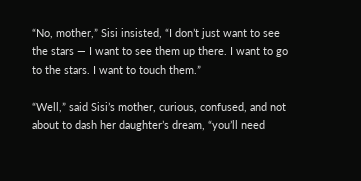“No, mother,” Sisi insisted, “I don’t just want to see the stars — I want to see them up there. I want to go to the stars. I want to touch them.”

“Well,” said Sisi’s mother, curious, confused, and not about to dash her daughter’s dream, “you’ll need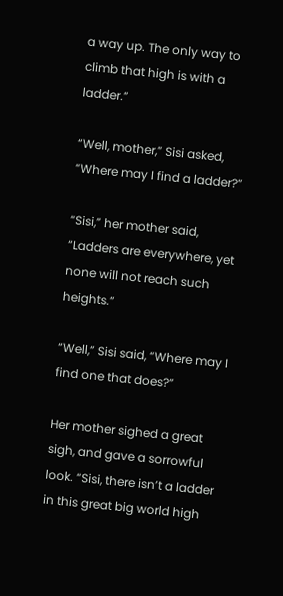a way up. The only way to climb that high is with a ladder.”

“Well, mother,” Sisi asked, “Where may I find a ladder?”

“Sisi,” her mother said, “Ladders are everywhere, yet none will not reach such heights.”

“Well,” Sisi said, “Where may I find one that does?”

Her mother sighed a great sigh, and gave a sorrowful look. “Sisi, there isn’t a ladder in this great big world high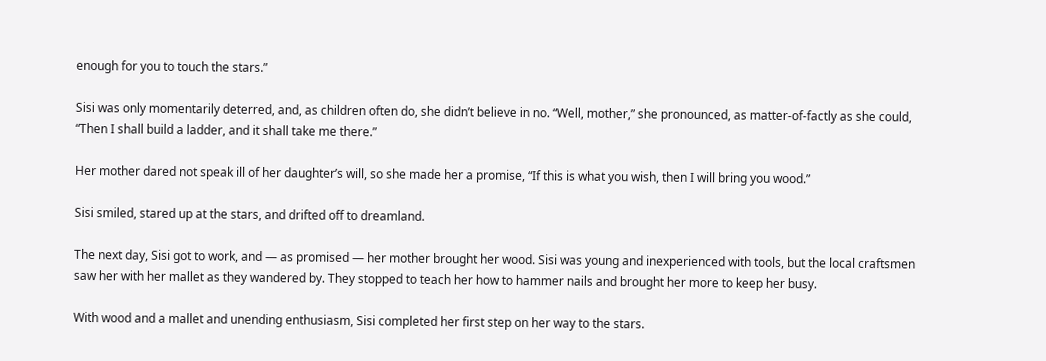enough for you to touch the stars.”

Sisi was only momentarily deterred, and, as children often do, she didn’t believe in no. “Well, mother,” she pronounced, as matter-of-factly as she could, “Then I shall build a ladder, and it shall take me there.”

Her mother dared not speak ill of her daughter’s will, so she made her a promise, “If this is what you wish, then I will bring you wood.”

Sisi smiled, stared up at the stars, and drifted off to dreamland.

The next day, Sisi got to work, and — as promised — her mother brought her wood. Sisi was young and inexperienced with tools, but the local craftsmen saw her with her mallet as they wandered by. They stopped to teach her how to hammer nails and brought her more to keep her busy.

With wood and a mallet and unending enthusiasm, Sisi completed her first step on her way to the stars.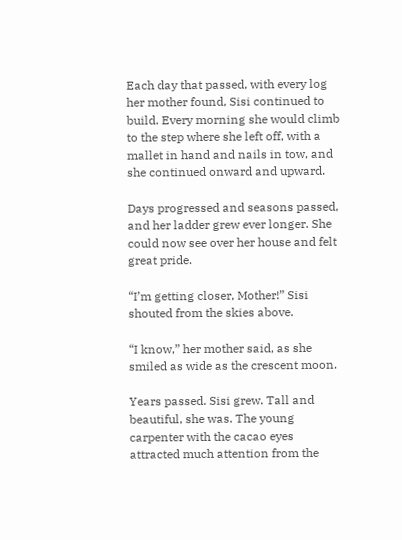Each day that passed, with every log her mother found, Sisi continued to build. Every morning she would climb to the step where she left off, with a mallet in hand and nails in tow, and she continued onward and upward.

Days progressed and seasons passed, and her ladder grew ever longer. She could now see over her house and felt great pride.

“I’m getting closer, Mother!” Sisi shouted from the skies above.

“I know,” her mother said, as she smiled as wide as the crescent moon.

Years passed. Sisi grew. Tall and beautiful, she was. The young carpenter with the cacao eyes attracted much attention from the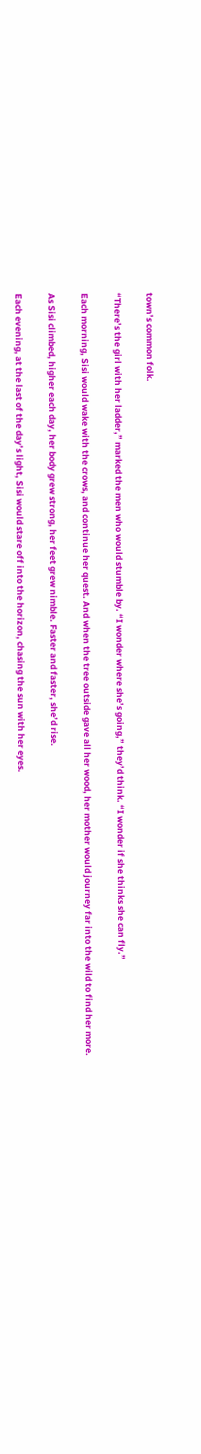town’s common folk.

“There’s the girl with her ladder,” marked the men who would stumble by. “I wonder where she’s going,” they’d think. “I wonder if she thinks she can fly.”

Each morning, Sisi would wake with the crows, and continue her quest. And when the tree outside gave all her wood, her mother would journey far into the wild to find her more.

As Sisi climbed, higher each day, her body grew strong, her feet grew nimble. Faster and faster, she’d rise.

Each evening, at the last of the day’s light, Sisi would stare off into the horizon, chasing the sun with her eyes.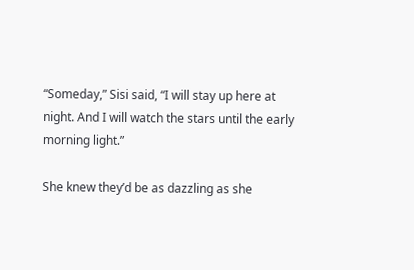“Someday,” Sisi said, “I will stay up here at night. And I will watch the stars until the early morning light.”

She knew they’d be as dazzling as she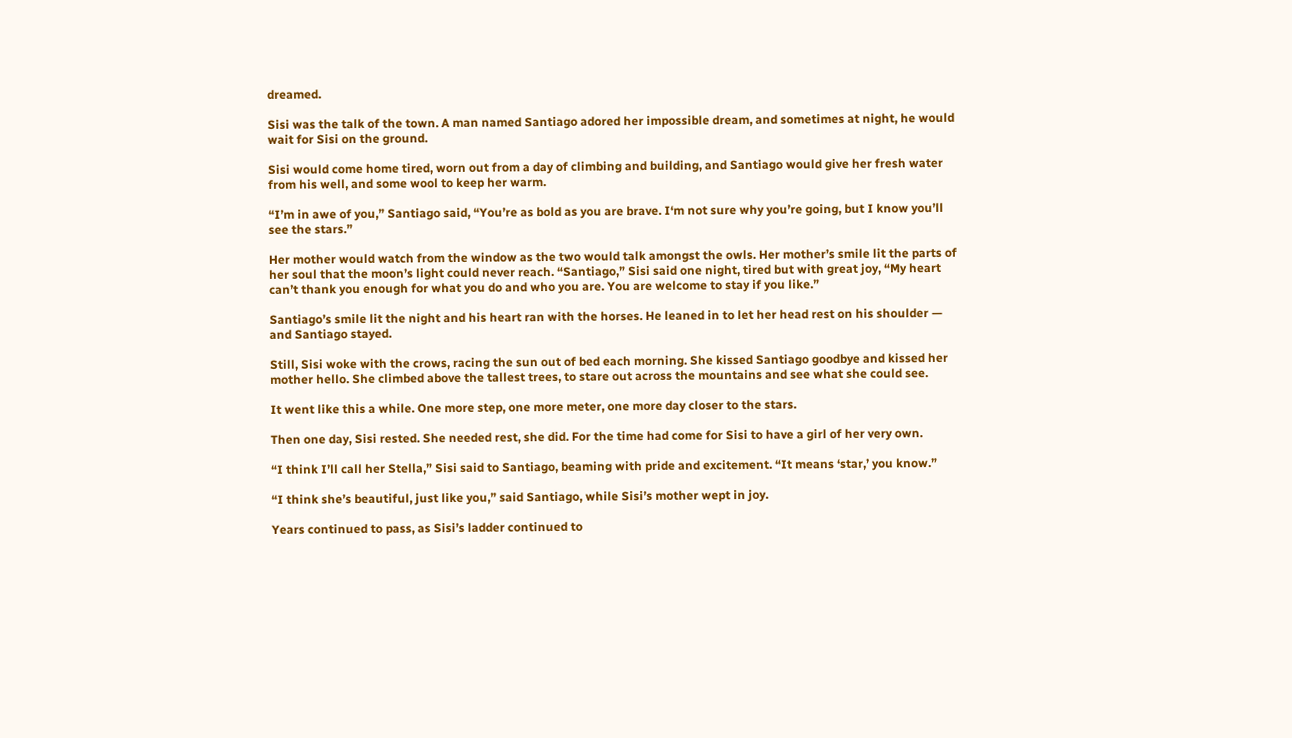dreamed.

Sisi was the talk of the town. A man named Santiago adored her impossible dream, and sometimes at night, he would wait for Sisi on the ground.

Sisi would come home tired, worn out from a day of climbing and building, and Santiago would give her fresh water from his well, and some wool to keep her warm.

“I’m in awe of you,” Santiago said, “You’re as bold as you are brave. I‘m not sure why you’re going, but I know you’ll see the stars.”

Her mother would watch from the window as the two would talk amongst the owls. Her mother’s smile lit the parts of her soul that the moon’s light could never reach. “Santiago,” Sisi said one night, tired but with great joy, “My heart can’t thank you enough for what you do and who you are. You are welcome to stay if you like.”

Santiago’s smile lit the night and his heart ran with the horses. He leaned in to let her head rest on his shoulder — and Santiago stayed.

Still, Sisi woke with the crows, racing the sun out of bed each morning. She kissed Santiago goodbye and kissed her mother hello. She climbed above the tallest trees, to stare out across the mountains and see what she could see.

It went like this a while. One more step, one more meter, one more day closer to the stars.

Then one day, Sisi rested. She needed rest, she did. For the time had come for Sisi to have a girl of her very own.

“I think I’ll call her Stella,” Sisi said to Santiago, beaming with pride and excitement. “It means ‘star,’ you know.”

“I think she’s beautiful, just like you,” said Santiago, while Sisi’s mother wept in joy.

Years continued to pass, as Sisi’s ladder continued to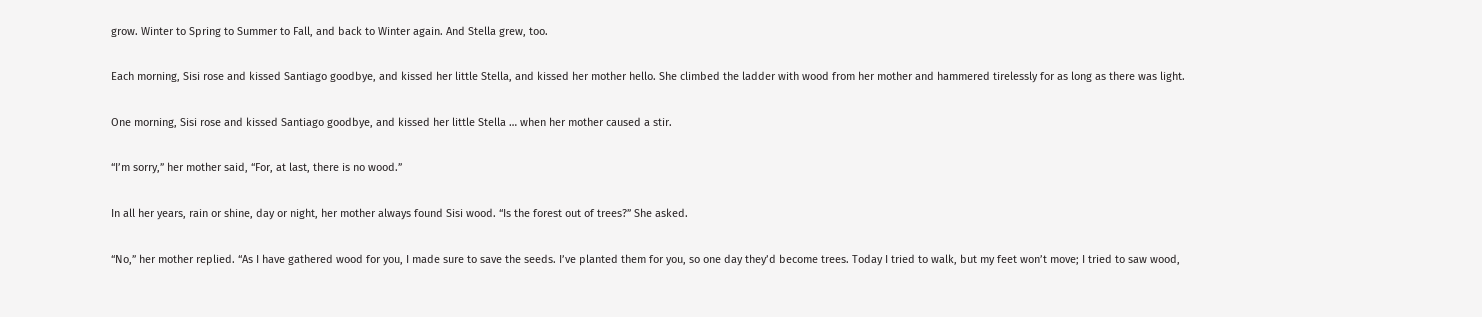grow. Winter to Spring to Summer to Fall, and back to Winter again. And Stella grew, too.

Each morning, Sisi rose and kissed Santiago goodbye, and kissed her little Stella, and kissed her mother hello. She climbed the ladder with wood from her mother and hammered tirelessly for as long as there was light.

One morning, Sisi rose and kissed Santiago goodbye, and kissed her little Stella … when her mother caused a stir.

“I’m sorry,” her mother said, “For, at last, there is no wood.”

In all her years, rain or shine, day or night, her mother always found Sisi wood. “Is the forest out of trees?” She asked.

“No,” her mother replied. “As I have gathered wood for you, I made sure to save the seeds. I’ve planted them for you, so one day they’d become trees. Today I tried to walk, but my feet won’t move; I tried to saw wood,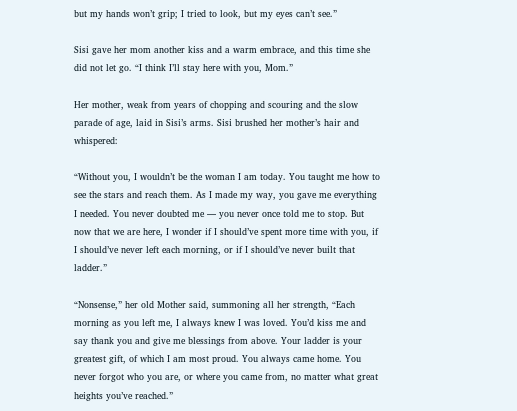but my hands won’t grip; I tried to look, but my eyes can’t see.”

Sisi gave her mom another kiss and a warm embrace, and this time she did not let go. “I think I’ll stay here with you, Mom.”

Her mother, weak from years of chopping and scouring and the slow parade of age, laid in Sisi’s arms. Sisi brushed her mother’s hair and whispered:

“Without you, I wouldn’t be the woman I am today. You taught me how to see the stars and reach them. As I made my way, you gave me everything I needed. You never doubted me — you never once told me to stop. But now that we are here, I wonder if I should’ve spent more time with you, if I should’ve never left each morning, or if I should’ve never built that ladder.”

“Nonsense,” her old Mother said, summoning all her strength, “Each morning as you left me, I always knew I was loved. You’d kiss me and say thank you and give me blessings from above. Your ladder is your greatest gift, of which I am most proud. You always came home. You never forgot who you are, or where you came from, no matter what great heights you’ve reached.”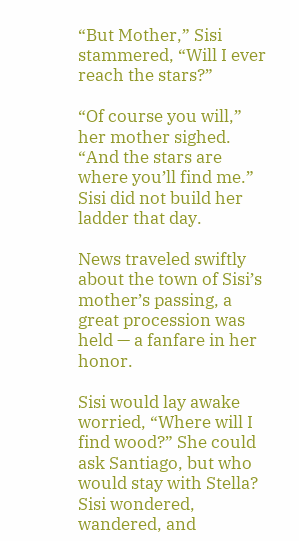“But Mother,” Sisi stammered, “Will I ever reach the stars?”

“Of course you will,” her mother sighed. “And the stars are where you’ll find me.” Sisi did not build her ladder that day.

News traveled swiftly about the town of Sisi’s mother’s passing, a great procession was held — a fanfare in her honor.

Sisi would lay awake worried, “Where will I find wood?” She could ask Santiago, but who would stay with Stella? Sisi wondered, wandered, and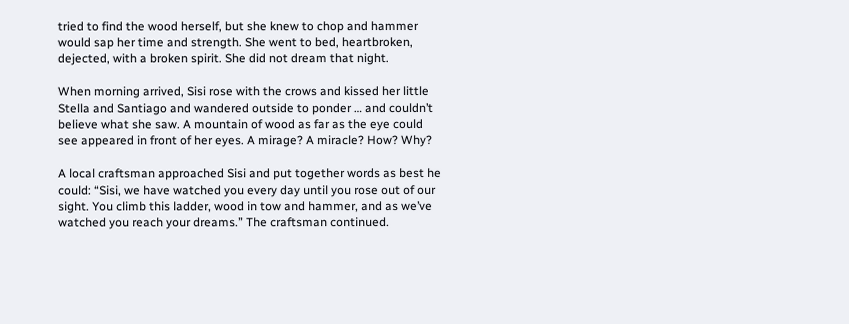tried to find the wood herself, but she knew to chop and hammer would sap her time and strength. She went to bed, heartbroken, dejected, with a broken spirit. She did not dream that night.

When morning arrived, Sisi rose with the crows and kissed her little Stella and Santiago and wandered outside to ponder … and couldn’t believe what she saw. A mountain of wood as far as the eye could see appeared in front of her eyes. A mirage? A miracle? How? Why?

A local craftsman approached Sisi and put together words as best he could: “Sisi, we have watched you every day until you rose out of our sight. You climb this ladder, wood in tow and hammer, and as we’ve watched you reach your dreams.” The craftsman continued.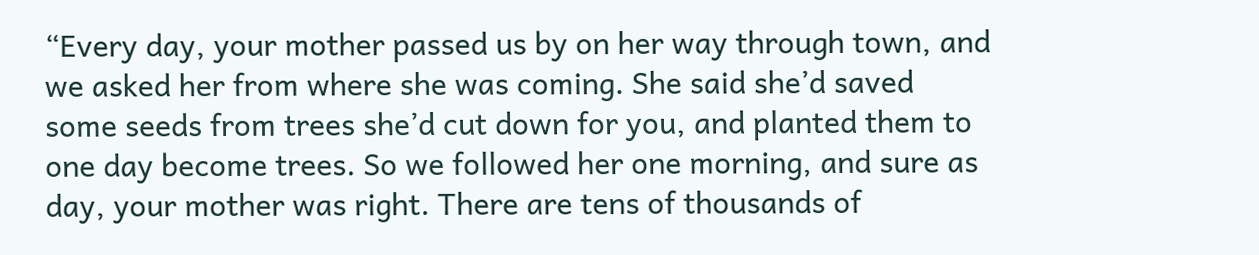“Every day, your mother passed us by on her way through town, and we asked her from where she was coming. She said she’d saved some seeds from trees she’d cut down for you, and planted them to one day become trees. So we followed her one morning, and sure as day, your mother was right. There are tens of thousands of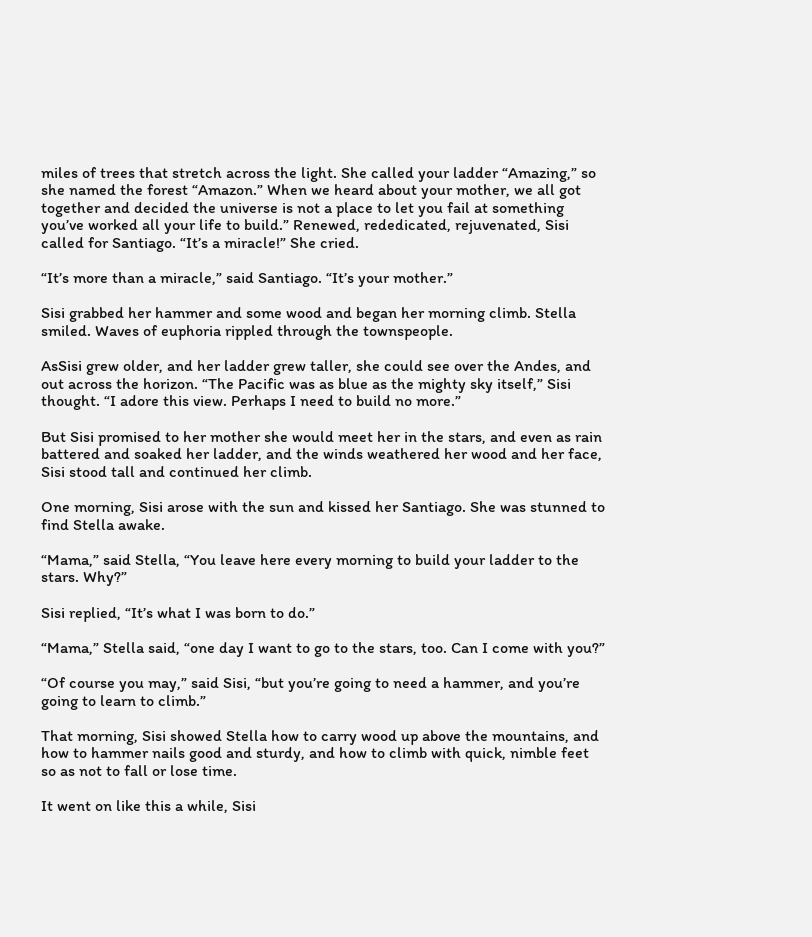miles of trees that stretch across the light. She called your ladder “Amazing,” so she named the forest “Amazon.” When we heard about your mother, we all got together and decided the universe is not a place to let you fail at something you’ve worked all your life to build.” Renewed, rededicated, rejuvenated, Sisi called for Santiago. “It’s a miracle!” She cried.

“It’s more than a miracle,” said Santiago. “It’s your mother.”

Sisi grabbed her hammer and some wood and began her morning climb. Stella smiled. Waves of euphoria rippled through the townspeople.

AsSisi grew older, and her ladder grew taller, she could see over the Andes, and out across the horizon. “The Pacific was as blue as the mighty sky itself,” Sisi thought. “I adore this view. Perhaps I need to build no more.”

But Sisi promised to her mother she would meet her in the stars, and even as rain battered and soaked her ladder, and the winds weathered her wood and her face, Sisi stood tall and continued her climb.

One morning, Sisi arose with the sun and kissed her Santiago. She was stunned to find Stella awake.

“Mama,” said Stella, “You leave here every morning to build your ladder to the stars. Why?”

Sisi replied, “It’s what I was born to do.”

“Mama,” Stella said, “one day I want to go to the stars, too. Can I come with you?”

“Of course you may,” said Sisi, “but you’re going to need a hammer, and you’re going to learn to climb.”

That morning, Sisi showed Stella how to carry wood up above the mountains, and how to hammer nails good and sturdy, and how to climb with quick, nimble feet so as not to fall or lose time.

It went on like this a while, Sisi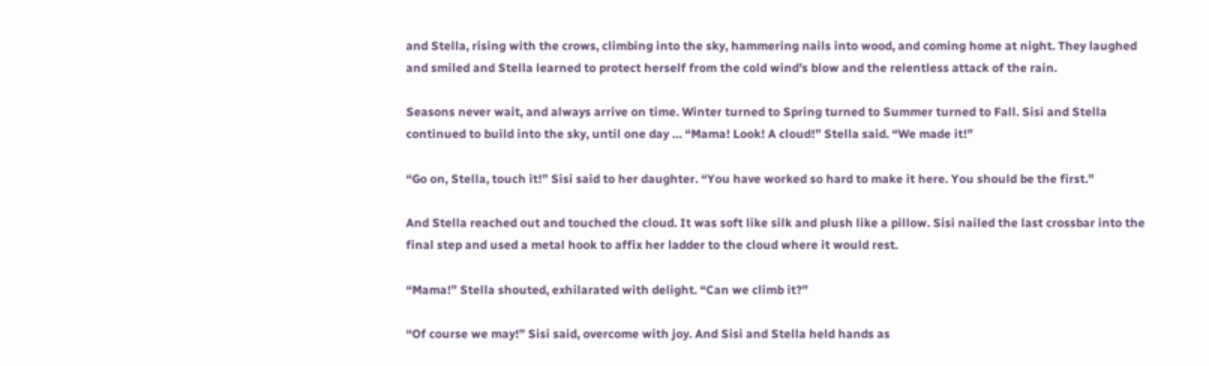and Stella, rising with the crows, climbing into the sky, hammering nails into wood, and coming home at night. They laughed and smiled and Stella learned to protect herself from the cold wind’s blow and the relentless attack of the rain.

Seasons never wait, and always arrive on time. Winter turned to Spring turned to Summer turned to Fall. Sisi and Stella continued to build into the sky, until one day … “Mama! Look! A cloud!” Stella said. “We made it!”

“Go on, Stella, touch it!” Sisi said to her daughter. “You have worked so hard to make it here. You should be the first.”

And Stella reached out and touched the cloud. It was soft like silk and plush like a pillow. Sisi nailed the last crossbar into the final step and used a metal hook to affix her ladder to the cloud where it would rest.

“Mama!” Stella shouted, exhilarated with delight. “Can we climb it?”

“Of course we may!” Sisi said, overcome with joy. And Sisi and Stella held hands as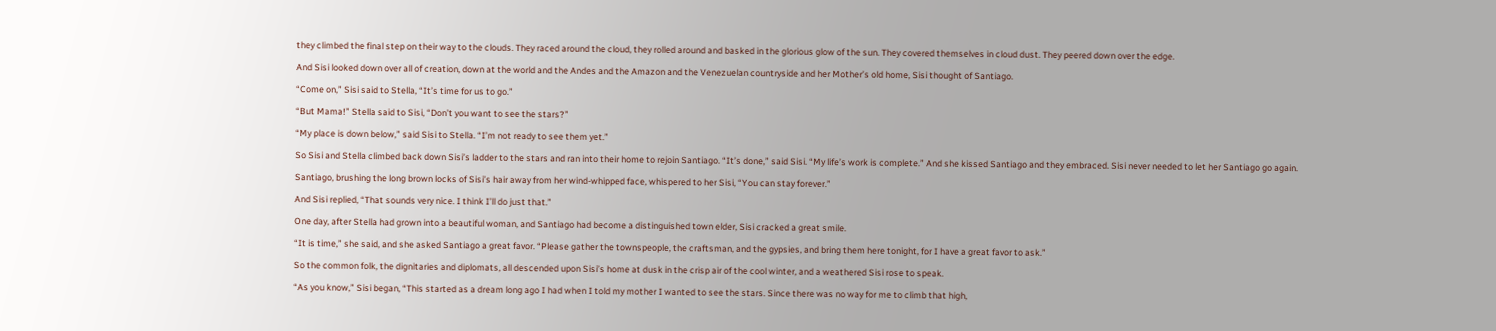they climbed the final step on their way to the clouds. They raced around the cloud, they rolled around and basked in the glorious glow of the sun. They covered themselves in cloud dust. They peered down over the edge.

And Sisi looked down over all of creation, down at the world and the Andes and the Amazon and the Venezuelan countryside and her Mother’s old home, Sisi thought of Santiago.

“Come on,” Sisi said to Stella, “It’s time for us to go.”

“But Mama!” Stella said to Sisi, “Don’t you want to see the stars?”

“My place is down below,” said Sisi to Stella. “I’m not ready to see them yet.”

So Sisi and Stella climbed back down Sisi’s ladder to the stars and ran into their home to rejoin Santiago. “It’s done,” said Sisi. “My life’s work is complete.” And she kissed Santiago and they embraced. Sisi never needed to let her Santiago go again.

Santiago, brushing the long brown locks of Sisi’s hair away from her wind-whipped face, whispered to her Sisi, “You can stay forever.”

And Sisi replied, “That sounds very nice. I think I’ll do just that.”

One day, after Stella had grown into a beautiful woman, and Santiago had become a distinguished town elder, Sisi cracked a great smile.

“It is time,” she said, and she asked Santiago a great favor. “Please gather the townspeople, the craftsman, and the gypsies, and bring them here tonight, for I have a great favor to ask.”

So the common folk, the dignitaries and diplomats, all descended upon Sisi’s home at dusk in the crisp air of the cool winter, and a weathered Sisi rose to speak.

“As you know,” Sisi began, “This started as a dream long ago I had when I told my mother I wanted to see the stars. Since there was no way for me to climb that high,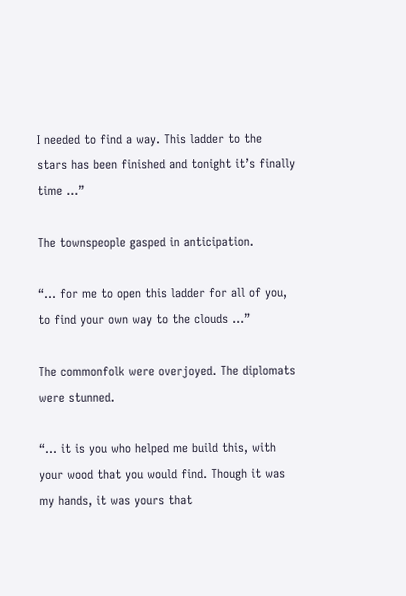I needed to find a way. This ladder to the stars has been finished and tonight it’s finally time …”

The townspeople gasped in anticipation.

“… for me to open this ladder for all of you, to find your own way to the clouds …”

The commonfolk were overjoyed. The diplomats were stunned.

“… it is you who helped me build this, with your wood that you would find. Though it was my hands, it was yours that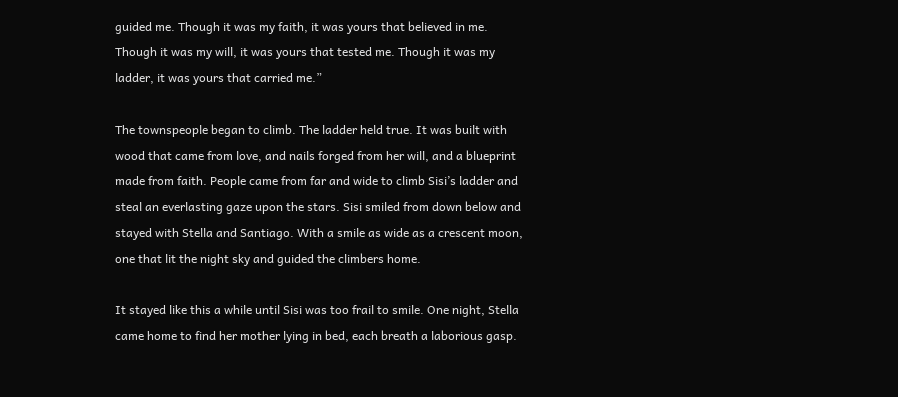guided me. Though it was my faith, it was yours that believed in me. Though it was my will, it was yours that tested me. Though it was my ladder, it was yours that carried me.”

The townspeople began to climb. The ladder held true. It was built with wood that came from love, and nails forged from her will, and a blueprint made from faith. People came from far and wide to climb Sisi’s ladder and steal an everlasting gaze upon the stars. Sisi smiled from down below and stayed with Stella and Santiago. With a smile as wide as a crescent moon, one that lit the night sky and guided the climbers home.

It stayed like this a while until Sisi was too frail to smile. One night, Stella came home to find her mother lying in bed, each breath a laborious gasp.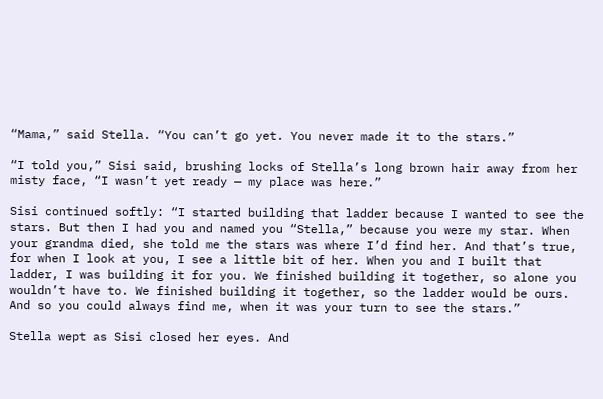“Mama,” said Stella. “You can’t go yet. You never made it to the stars.”

“I told you,” Sisi said, brushing locks of Stella’s long brown hair away from her misty face, “I wasn’t yet ready — my place was here.”

Sisi continued softly: “I started building that ladder because I wanted to see the stars. But then I had you and named you “Stella,” because you were my star. When your grandma died, she told me the stars was where I’d find her. And that’s true, for when I look at you, I see a little bit of her. When you and I built that ladder, I was building it for you. We finished building it together, so alone you wouldn’t have to. We finished building it together, so the ladder would be ours. And so you could always find me, when it was your turn to see the stars.”

Stella wept as Sisi closed her eyes. And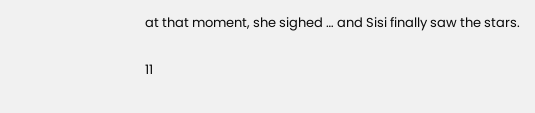at that moment, she sighed … and Sisi finally saw the stars.

11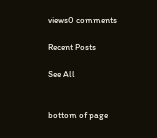views0 comments

Recent Posts

See All


bottom of page